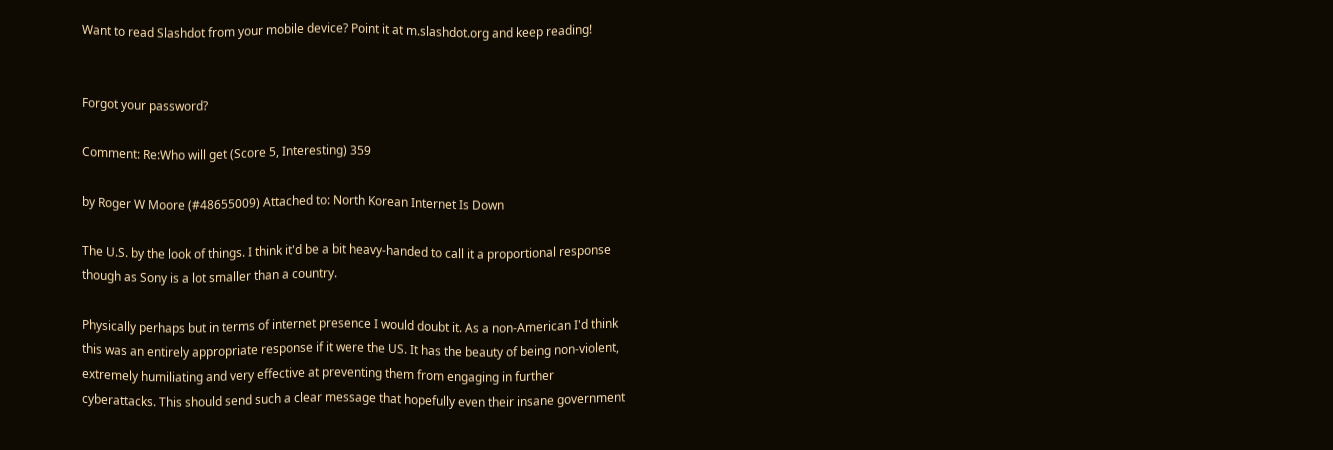Want to read Slashdot from your mobile device? Point it at m.slashdot.org and keep reading!


Forgot your password?

Comment: Re:Who will get (Score 5, Interesting) 359

by Roger W Moore (#48655009) Attached to: North Korean Internet Is Down

The U.S. by the look of things. I think it'd be a bit heavy-handed to call it a proportional response though as Sony is a lot smaller than a country.

Physically perhaps but in terms of internet presence I would doubt it. As a non-American I'd think this was an entirely appropriate response if it were the US. It has the beauty of being non-violent, extremely humiliating and very effective at preventing them from engaging in further cyberattacks. This should send such a clear message that hopefully even their insane government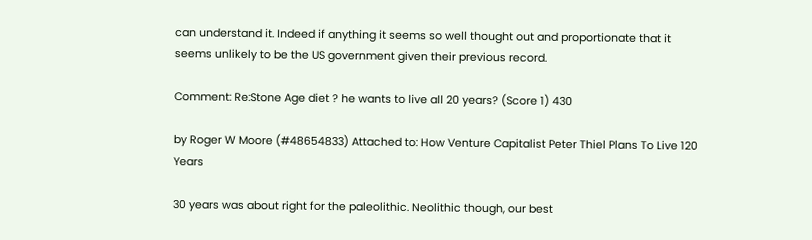can understand it. Indeed if anything it seems so well thought out and proportionate that it seems unlikely to be the US government given their previous record.

Comment: Re:Stone Age diet ? he wants to live all 20 years? (Score 1) 430

by Roger W Moore (#48654833) Attached to: How Venture Capitalist Peter Thiel Plans To Live 120 Years

30 years was about right for the paleolithic. Neolithic though, our best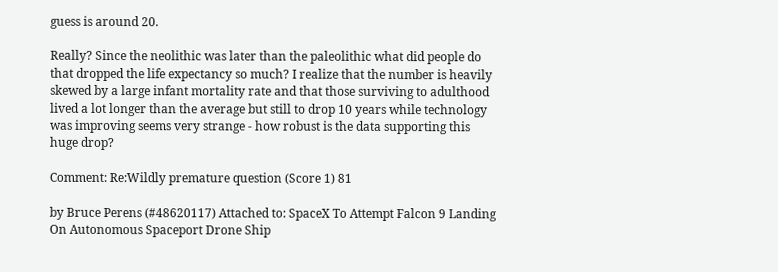guess is around 20.

Really? Since the neolithic was later than the paleolithic what did people do that dropped the life expectancy so much? I realize that the number is heavily skewed by a large infant mortality rate and that those surviving to adulthood lived a lot longer than the average but still to drop 10 years while technology was improving seems very strange - how robust is the data supporting this huge drop?

Comment: Re:Wildly premature question (Score 1) 81

by Bruce Perens (#48620117) Attached to: SpaceX To Attempt Falcon 9 Landing On Autonomous Spaceport Drone Ship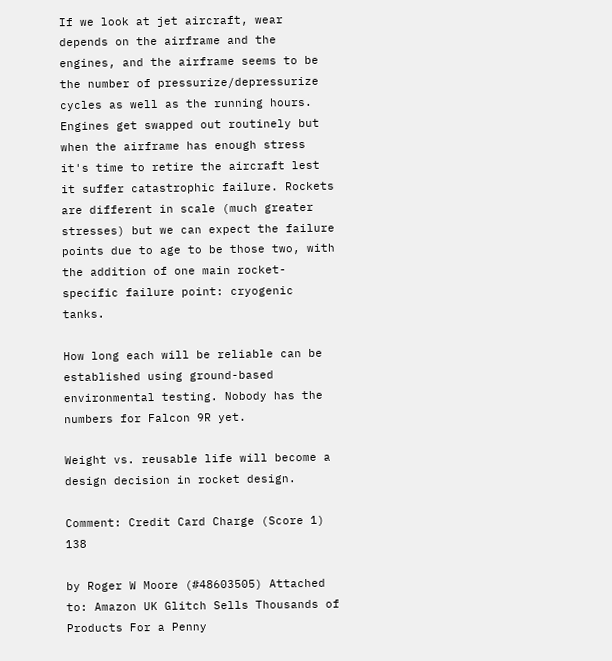If we look at jet aircraft, wear depends on the airframe and the engines, and the airframe seems to be the number of pressurize/depressurize cycles as well as the running hours. Engines get swapped out routinely but when the airframe has enough stress it's time to retire the aircraft lest it suffer catastrophic failure. Rockets are different in scale (much greater stresses) but we can expect the failure points due to age to be those two, with the addition of one main rocket-specific failure point: cryogenic tanks.

How long each will be reliable can be established using ground-based environmental testing. Nobody has the numbers for Falcon 9R yet.

Weight vs. reusable life will become a design decision in rocket design.

Comment: Credit Card Charge (Score 1) 138

by Roger W Moore (#48603505) Attached to: Amazon UK Glitch Sells Thousands of Products For a Penny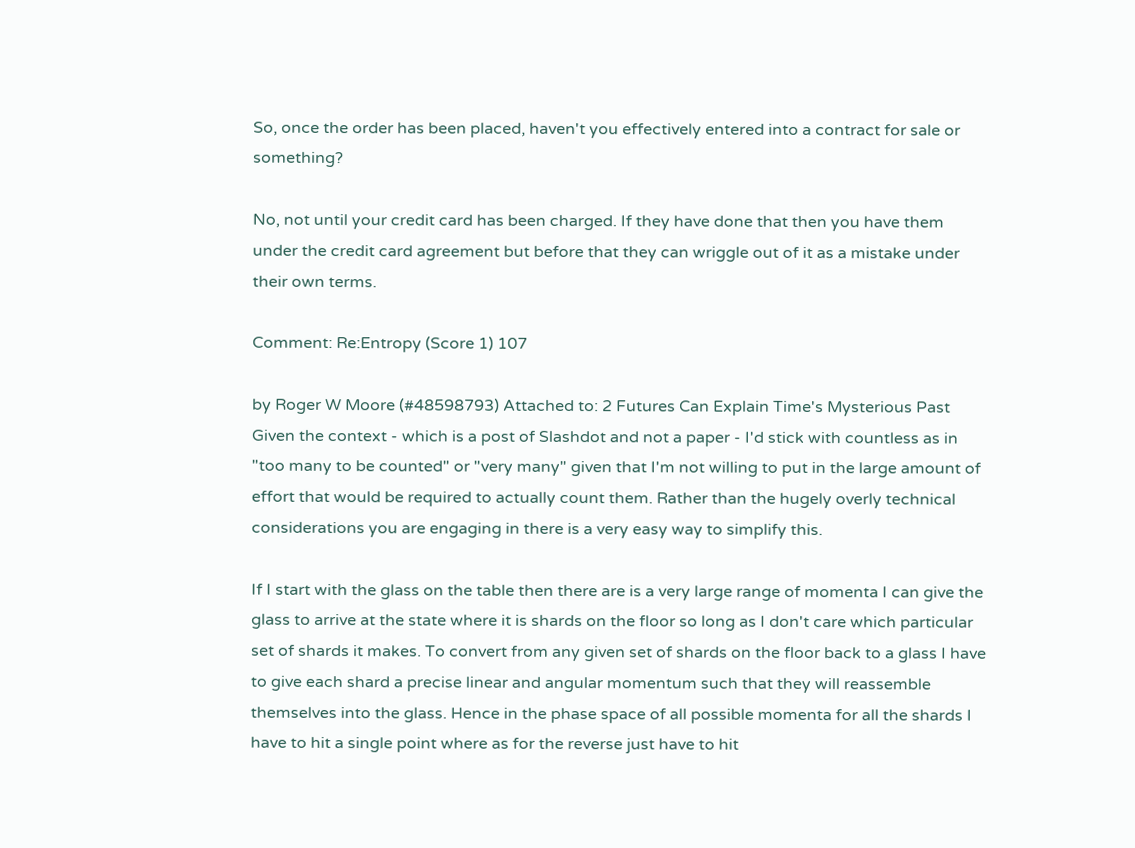So, once the order has been placed, haven't you effectively entered into a contract for sale or something?

No, not until your credit card has been charged. If they have done that then you have them under the credit card agreement but before that they can wriggle out of it as a mistake under their own terms.

Comment: Re:Entropy (Score 1) 107

by Roger W Moore (#48598793) Attached to: 2 Futures Can Explain Time's Mysterious Past
Given the context - which is a post of Slashdot and not a paper - I'd stick with countless as in "too many to be counted" or "very many" given that I'm not willing to put in the large amount of effort that would be required to actually count them. Rather than the hugely overly technical considerations you are engaging in there is a very easy way to simplify this.

If I start with the glass on the table then there are is a very large range of momenta I can give the glass to arrive at the state where it is shards on the floor so long as I don't care which particular set of shards it makes. To convert from any given set of shards on the floor back to a glass I have to give each shard a precise linear and angular momentum such that they will reassemble themselves into the glass. Hence in the phase space of all possible momenta for all the shards I have to hit a single point where as for the reverse just have to hit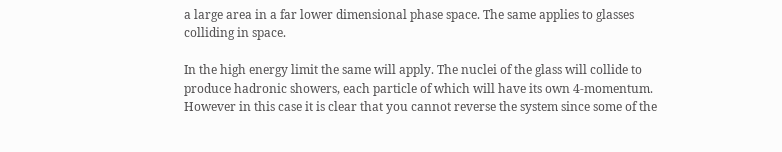a large area in a far lower dimensional phase space. The same applies to glasses colliding in space.

In the high energy limit the same will apply. The nuclei of the glass will collide to produce hadronic showers, each particle of which will have its own 4-momentum. However in this case it is clear that you cannot reverse the system since some of the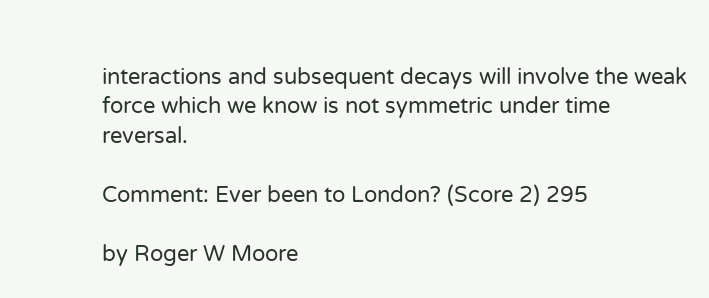interactions and subsequent decays will involve the weak force which we know is not symmetric under time reversal.

Comment: Ever been to London? (Score 2) 295

by Roger W Moore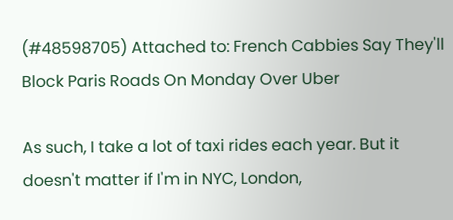(#48598705) Attached to: French Cabbies Say They'll Block Paris Roads On Monday Over Uber

As such, I take a lot of taxi rides each year. But it doesn't matter if I'm in NYC, London,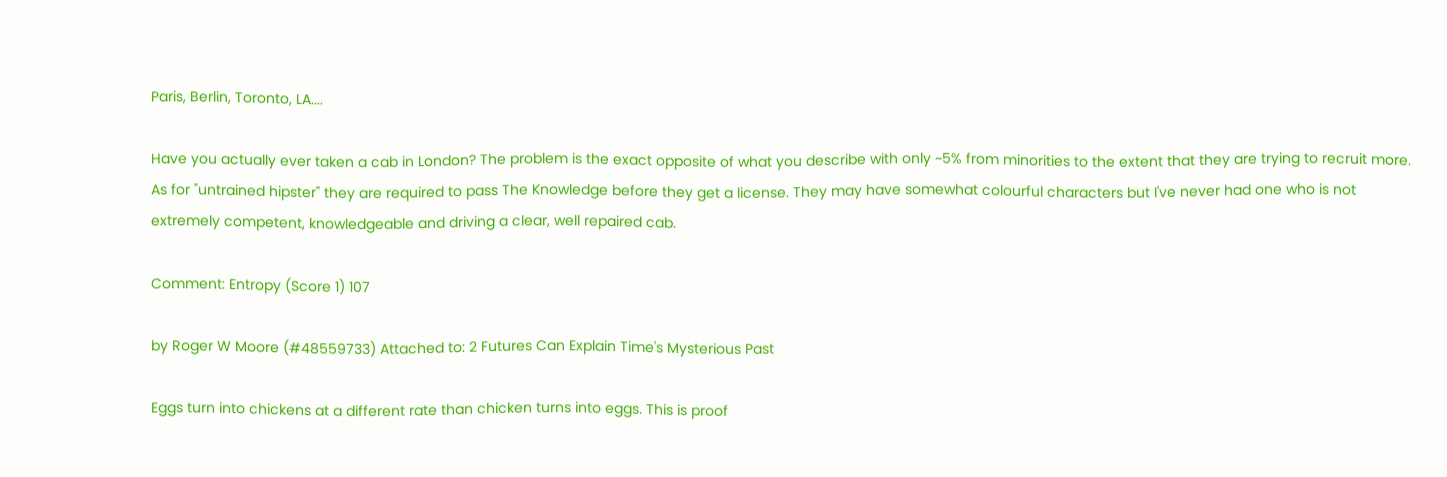Paris, Berlin, Toronto, LA....

Have you actually ever taken a cab in London? The problem is the exact opposite of what you describe with only ~5% from minorities to the extent that they are trying to recruit more. As for "untrained hipster" they are required to pass The Knowledge before they get a license. They may have somewhat colourful characters but I've never had one who is not extremely competent, knowledgeable and driving a clear, well repaired cab.

Comment: Entropy (Score 1) 107

by Roger W Moore (#48559733) Attached to: 2 Futures Can Explain Time's Mysterious Past

Eggs turn into chickens at a different rate than chicken turns into eggs. This is proof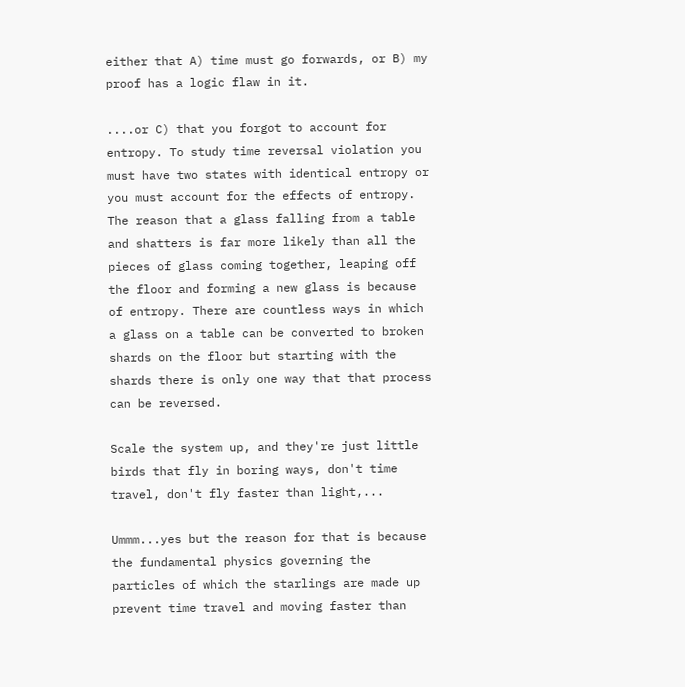either that A) time must go forwards, or B) my proof has a logic flaw in it.

....or C) that you forgot to account for entropy. To study time reversal violation you must have two states with identical entropy or you must account for the effects of entropy. The reason that a glass falling from a table and shatters is far more likely than all the pieces of glass coming together, leaping off the floor and forming a new glass is because of entropy. There are countless ways in which a glass on a table can be converted to broken shards on the floor but starting with the shards there is only one way that that process can be reversed.

Scale the system up, and they're just little birds that fly in boring ways, don't time travel, don't fly faster than light,...

Ummm...yes but the reason for that is because the fundamental physics governing the particles of which the starlings are made up prevent time travel and moving faster than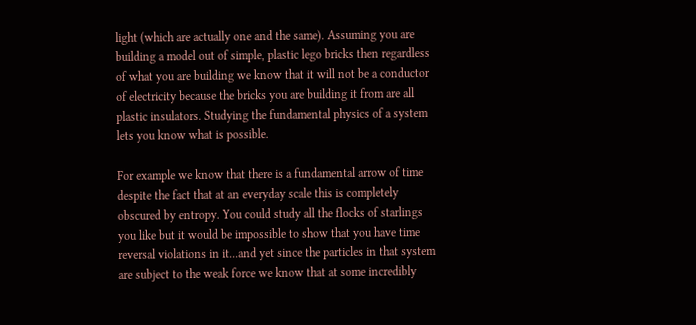light (which are actually one and the same). Assuming you are building a model out of simple, plastic lego bricks then regardless of what you are building we know that it will not be a conductor of electricity because the bricks you are building it from are all plastic insulators. Studying the fundamental physics of a system lets you know what is possible.

For example we know that there is a fundamental arrow of time despite the fact that at an everyday scale this is completely obscured by entropy. You could study all the flocks of starlings you like but it would be impossible to show that you have time reversal violations in it...and yet since the particles in that system are subject to the weak force we know that at some incredibly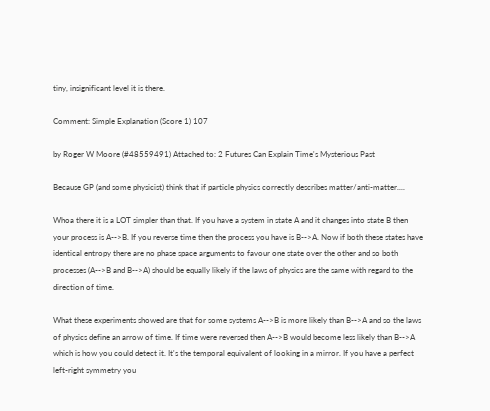tiny, insignificant level it is there.

Comment: Simple Explanation (Score 1) 107

by Roger W Moore (#48559491) Attached to: 2 Futures Can Explain Time's Mysterious Past

Because GP (and some physicist) think that if particle physics correctly describes matter/anti-matter....

Whoa there it is a LOT simpler than that. If you have a system in state A and it changes into state B then your process is A-->B. If you reverse time then the process you have is B-->A. Now if both these states have identical entropy there are no phase space arguments to favour one state over the other and so both processes (A-->B and B-->A) should be equally likely if the laws of physics are the same with regard to the direction of time.

What these experiments showed are that for some systems A-->B is more likely than B-->A and so the laws of physics define an arrow of time. If time were reversed then A-->B would become less likely than B-->A which is how you could detect it. It's the temporal equivalent of looking in a mirror. If you have a perfect left-right symmetry you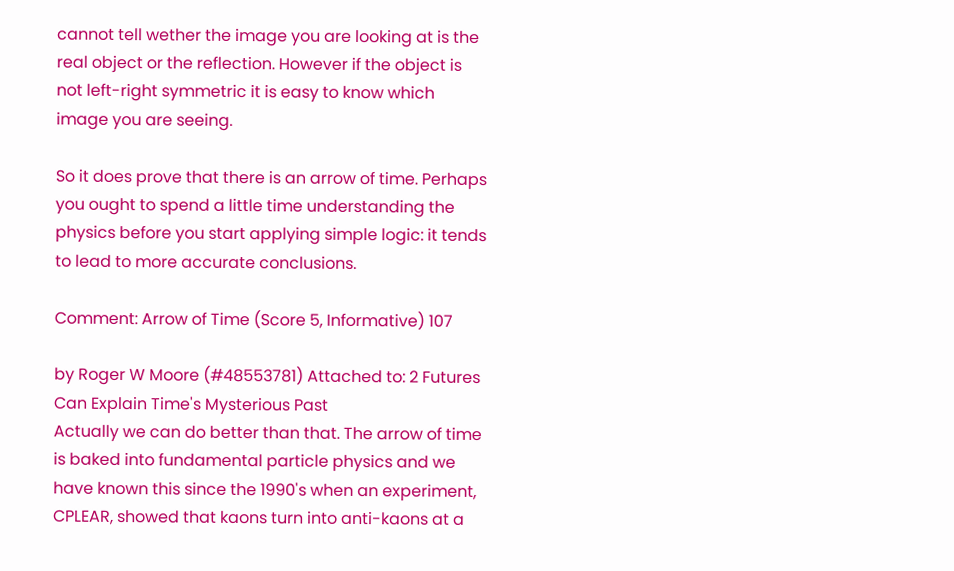cannot tell wether the image you are looking at is the real object or the reflection. However if the object is not left-right symmetric it is easy to know which image you are seeing.

So it does prove that there is an arrow of time. Perhaps you ought to spend a little time understanding the physics before you start applying simple logic: it tends to lead to more accurate conclusions.

Comment: Arrow of Time (Score 5, Informative) 107

by Roger W Moore (#48553781) Attached to: 2 Futures Can Explain Time's Mysterious Past
Actually we can do better than that. The arrow of time is baked into fundamental particle physics and we have known this since the 1990's when an experiment, CPLEAR, showed that kaons turn into anti-kaons at a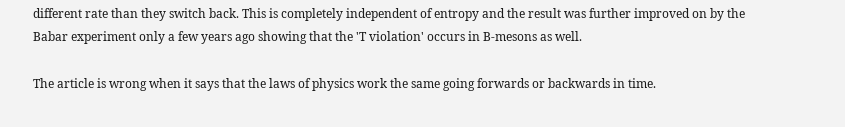different rate than they switch back. This is completely independent of entropy and the result was further improved on by the Babar experiment only a few years ago showing that the 'T violation' occurs in B-mesons as well.

The article is wrong when it says that the laws of physics work the same going forwards or backwards in time.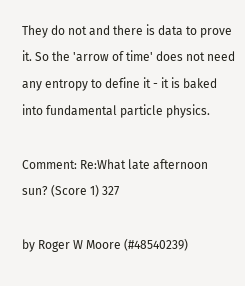They do not and there is data to prove it. So the 'arrow of time' does not need any entropy to define it - it is baked into fundamental particle physics.

Comment: Re:What late afternoon sun? (Score 1) 327

by Roger W Moore (#48540239)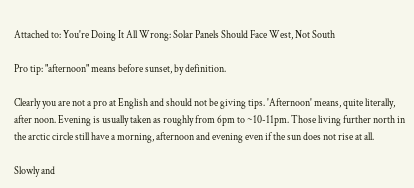Attached to: You're Doing It All Wrong: Solar Panels Should Face West, Not South

Pro tip: "afternoon" means before sunset, by definition.

Clearly you are not a pro at English and should not be giving tips. 'Afternoon' means, quite literally, after noon. Evening is usually taken as roughly from 6pm to ~10-11pm. Those living further north in the arctic circle still have a morning, afternoon and evening even if the sun does not rise at all.

Slowly and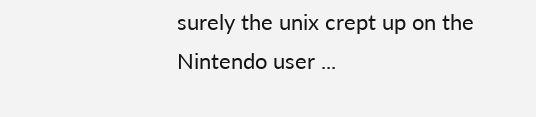surely the unix crept up on the Nintendo user ...